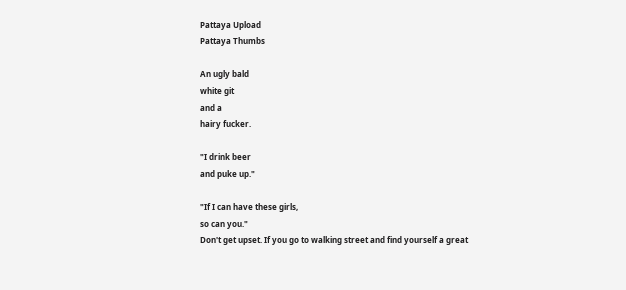Pattaya Upload
Pattaya Thumbs

An ugly bald
white git
and a
hairy fucker.

"I drink beer
and puke up."

"If I can have these girls,
so can you."
Don't get upset. If you go to walking street and find yourself a great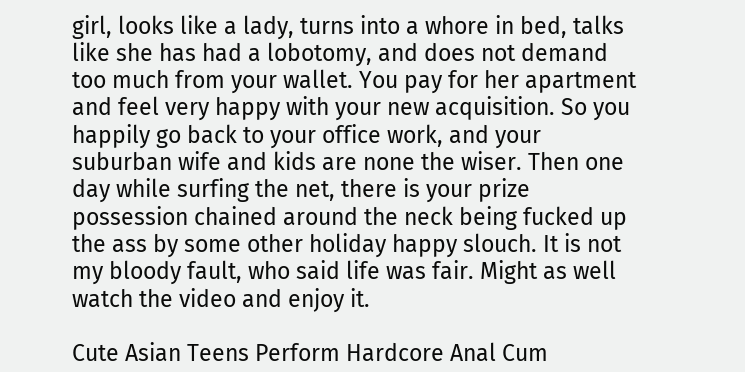girl, looks like a lady, turns into a whore in bed, talks like she has had a lobotomy, and does not demand too much from your wallet. You pay for her apartment and feel very happy with your new acquisition. So you happily go back to your office work, and your suburban wife and kids are none the wiser. Then one day while surfing the net, there is your prize possession chained around the neck being fucked up the ass by some other holiday happy slouch. It is not my bloody fault, who said life was fair. Might as well watch the video and enjoy it.

Cute Asian Teens Perform Hardcore Anal Cum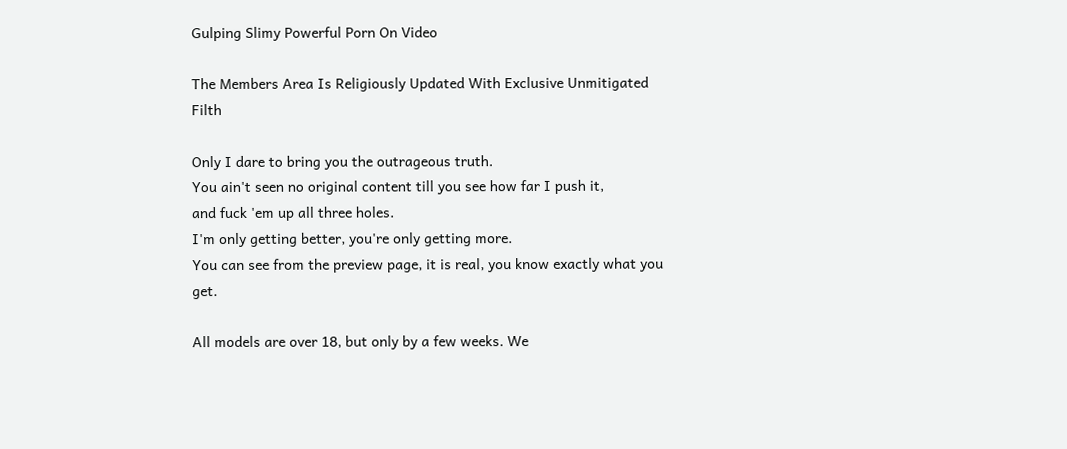Gulping Slimy Powerful Porn On Video

The Members Area Is Religiously Updated With Exclusive Unmitigated Filth

Only I dare to bring you the outrageous truth.
You ain't seen no original content till you see how far I push it,
and fuck 'em up all three holes.
I'm only getting better, you're only getting more.
You can see from the preview page, it is real, you know exactly what you get.

All models are over 18, but only by a few weeks. We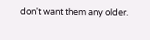don't want them any older.